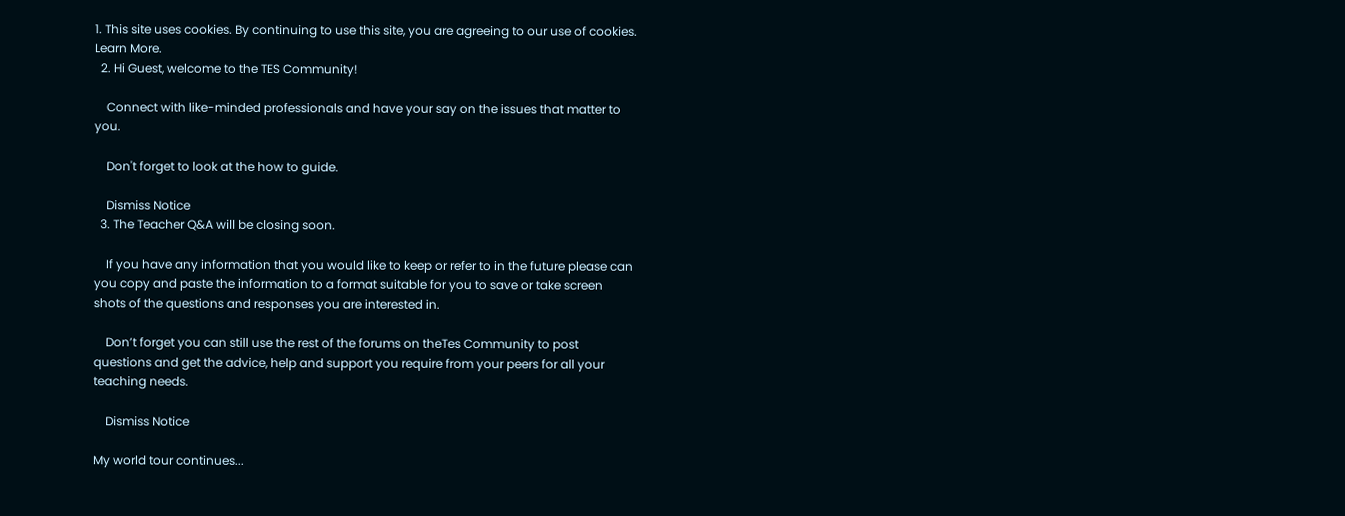1. This site uses cookies. By continuing to use this site, you are agreeing to our use of cookies. Learn More.
  2. Hi Guest, welcome to the TES Community!

    Connect with like-minded professionals and have your say on the issues that matter to you.

    Don't forget to look at the how to guide.

    Dismiss Notice
  3. The Teacher Q&A will be closing soon.

    If you have any information that you would like to keep or refer to in the future please can you copy and paste the information to a format suitable for you to save or take screen shots of the questions and responses you are interested in.

    Don’t forget you can still use the rest of the forums on theTes Community to post questions and get the advice, help and support you require from your peers for all your teaching needs.

    Dismiss Notice

My world tour continues...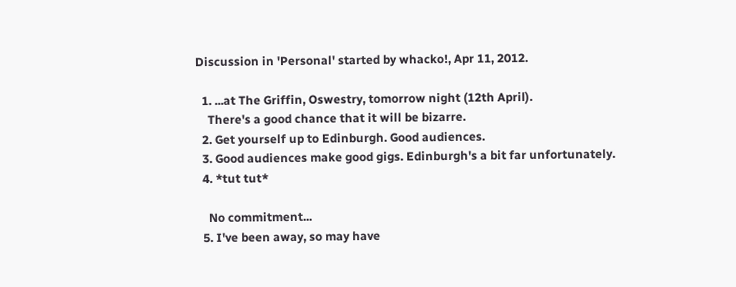Discussion in 'Personal' started by whacko!, Apr 11, 2012.

  1. ...at The Griffin, Oswestry, tomorrow night (12th April).
    There's a good chance that it will be bizarre.
  2. Get yourself up to Edinburgh. Good audiences.
  3. Good audiences make good gigs. Edinburgh's a bit far unfortunately.
  4. *tut tut*

    No commitment...
  5. I've been away, so may have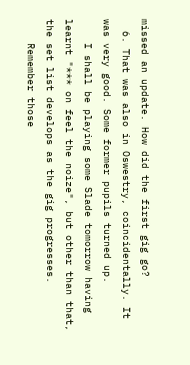missed an update. How did the first gig go?
  6. That was also in Oswestry, coincidentally. It was very good. Some former pupils turned up.
    I shall be playing some Slade tomorrow having learnt "*** on feel the noize", but other than that, the set list develops as the gig progresses.
    Remember those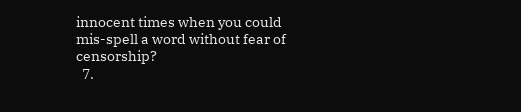innocent times when you could mis-spell a word without fear of censorship?
  7.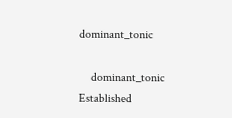dominant_tonic

    dominant_tonic Established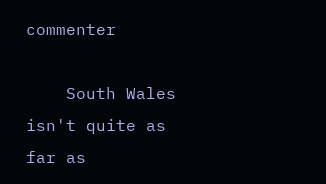commenter

    South Wales isn't quite as far as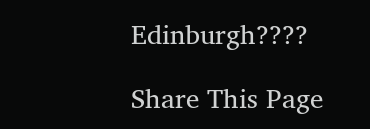Edinburgh????

Share This Page